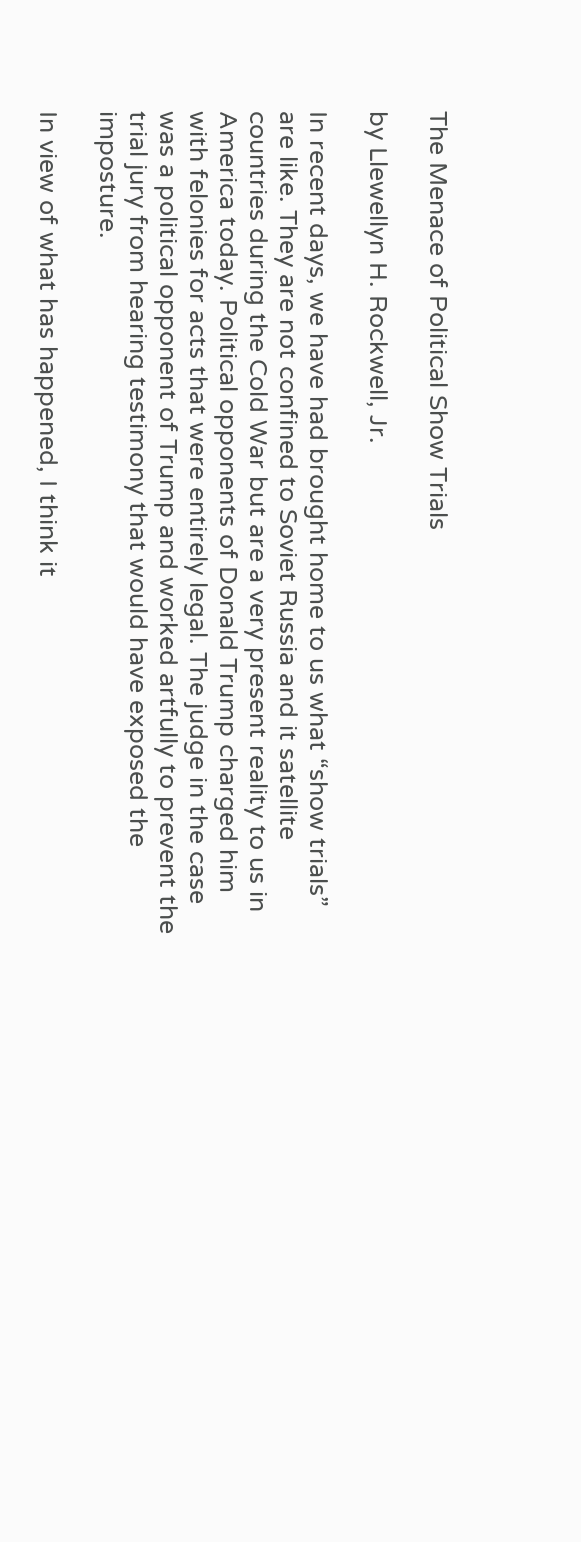The Menace of Political Show Trials

by Llewellyn H. Rockwell, Jr.

In recent days, we have had brought home to us what “show trials” are like. They are not confined to Soviet Russia and it satellite countries during the Cold War but are a very present reality to us in America today. Political opponents of Donald Trump charged him with felonies for acts that were entirely legal. The judge in the case was a political opponent of Trump and worked artfully to prevent the trial jury from hearing testimony that would have exposed the imposture.

In view of what has happened, I think it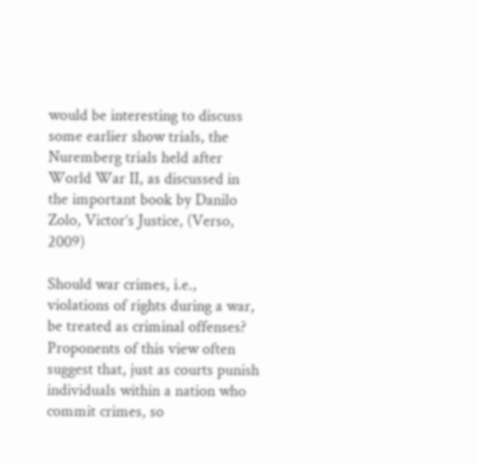would be interesting to discuss some earlier show trials, the Nuremberg trials held after World War II, as discussed in the important book by Danilo Zolo, Victor’s Justice, (Verso, 2009)

Should war crimes, i.e., violations of rights during a war, be treated as criminal offenses? Proponents of this view often suggest that, just as courts punish individuals within a nation who commit crimes, so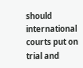should international courts put on trial and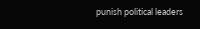punish political leaders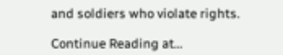and soldiers who violate rights.

Continue Reading at…